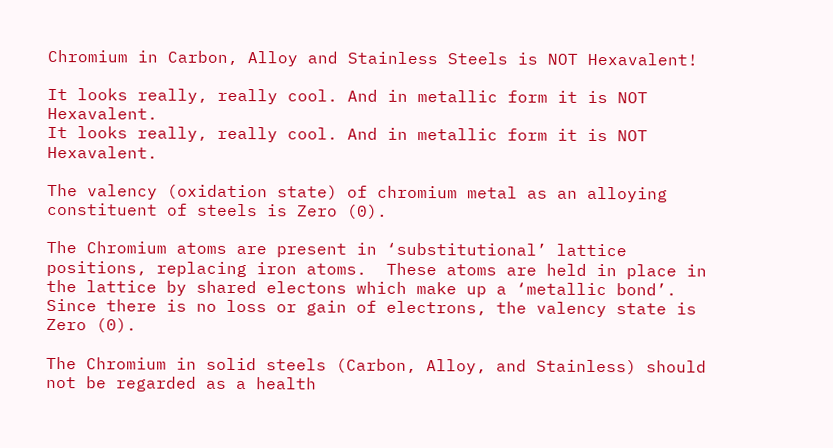Chromium in Carbon, Alloy and Stainless Steels is NOT Hexavalent!

It looks really, really cool. And in metallic form it is NOT Hexavalent.
It looks really, really cool. And in metallic form it is NOT Hexavalent.

The valency (oxidation state) of chromium metal as an alloying constituent of steels is Zero (0).

The Chromium atoms are present in ‘substitutional’ lattice positions, replacing iron atoms.  These atoms are held in place in the lattice by shared electons which make up a ‘metallic bond’. Since there is no loss or gain of electrons, the valency state is Zero (0).

The Chromium in solid steels (Carbon, Alloy, and Stainless) should not be regarded as a health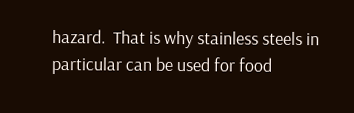hazard.  That is why stainless steels in particular can be used for food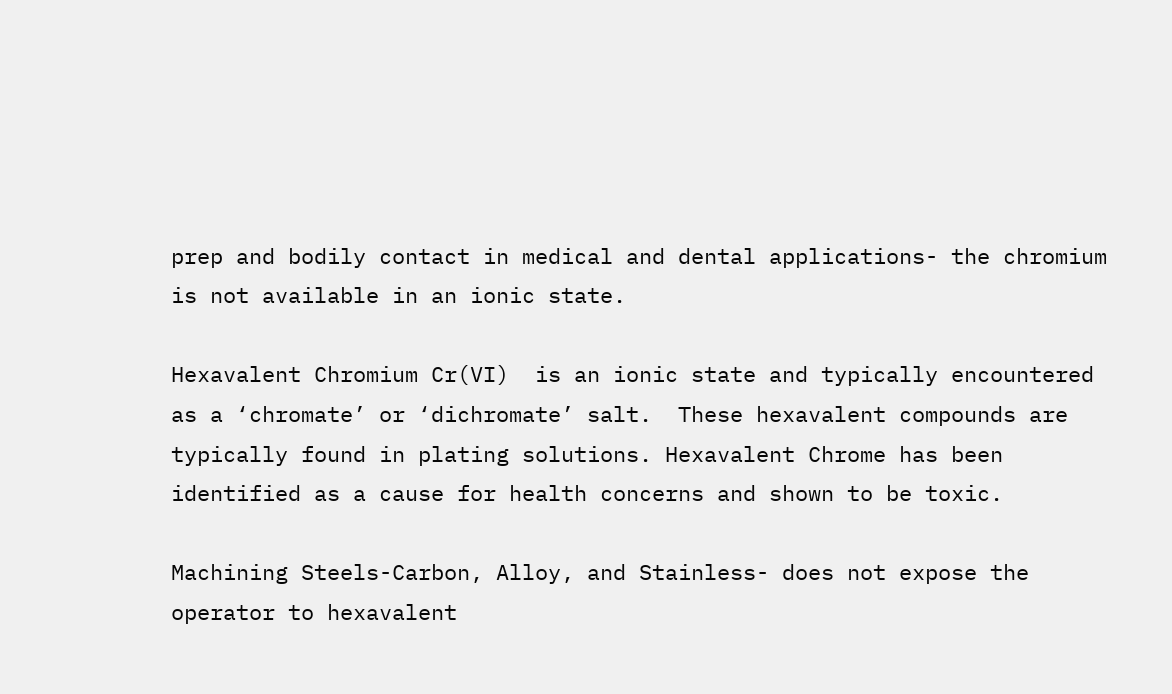prep and bodily contact in medical and dental applications- the chromium is not available in an ionic state.

Hexavalent Chromium Cr(VI)  is an ionic state and typically encountered as a ‘chromate’ or ‘dichromate’ salt.  These hexavalent compounds are typically found in plating solutions. Hexavalent Chrome has been identified as a cause for health concerns and shown to be toxic.

Machining Steels-Carbon, Alloy, and Stainless- does not expose the operator to hexavalent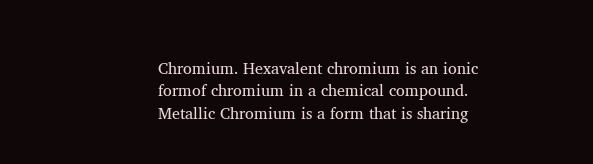Chromium. Hexavalent chromium is an ionic formof chromium in a chemical compound. Metallic Chromium is a form that is sharing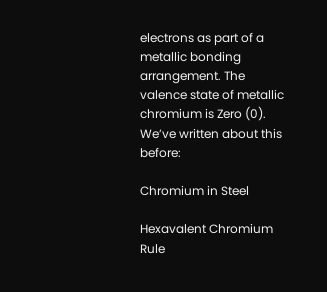electrons as part of a metallic bonding arrangement. The valence state of metallic chromium is Zero (0).
We’ve written about this before:

Chromium in Steel

Hexavalent Chromium Rule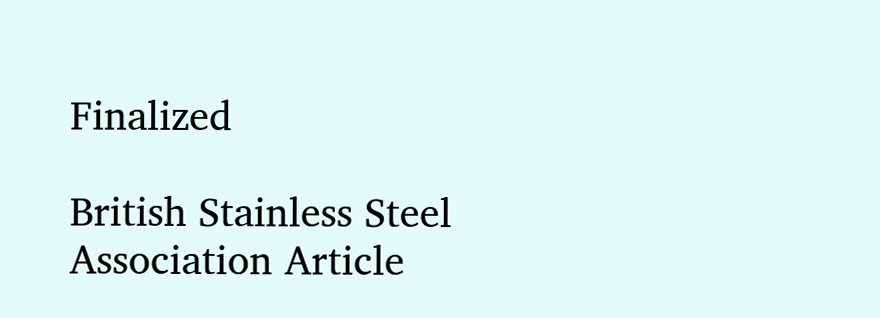Finalized

British Stainless Steel Association Article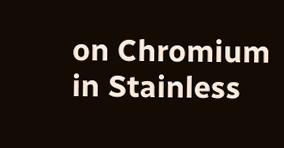on Chromium in Stainless